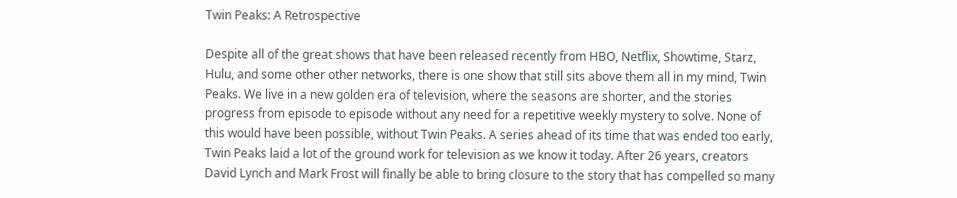Twin Peaks: A Retrospective

Despite all of the great shows that have been released recently from HBO, Netflix, Showtime, Starz, Hulu, and some other other networks, there is one show that still sits above them all in my mind, Twin Peaks. We live in a new golden era of television, where the seasons are shorter, and the stories progress from episode to episode without any need for a repetitive weekly mystery to solve. None of this would have been possible, without Twin Peaks. A series ahead of its time that was ended too early, Twin Peaks laid a lot of the ground work for television as we know it today. After 26 years, creators David Lynch and Mark Frost will finally be able to bring closure to the story that has compelled so many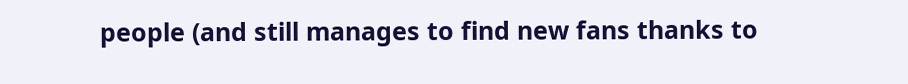people (and still manages to find new fans thanks to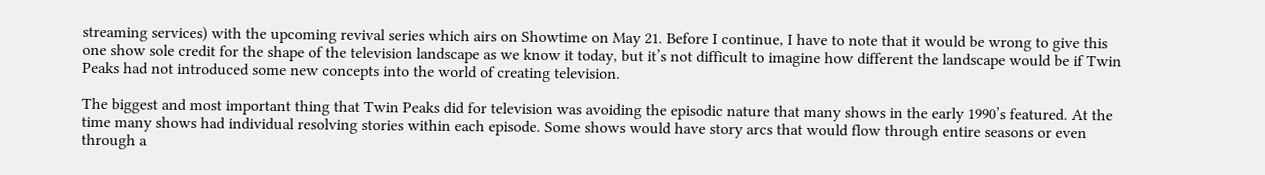streaming services) with the upcoming revival series which airs on Showtime on May 21. Before I continue, I have to note that it would be wrong to give this one show sole credit for the shape of the television landscape as we know it today, but it’s not difficult to imagine how different the landscape would be if Twin Peaks had not introduced some new concepts into the world of creating television.

The biggest and most important thing that Twin Peaks did for television was avoiding the episodic nature that many shows in the early 1990’s featured. At the time many shows had individual resolving stories within each episode. Some shows would have story arcs that would flow through entire seasons or even through a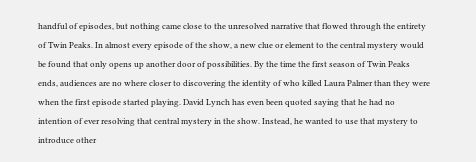handful of episodes, but nothing came close to the unresolved narrative that flowed through the entirety of Twin Peaks. In almost every episode of the show, a new clue or element to the central mystery would be found that only opens up another door of possibilities. By the time the first season of Twin Peaks ends, audiences are no where closer to discovering the identity of who killed Laura Palmer than they were when the first episode started playing. David Lynch has even been quoted saying that he had no intention of ever resolving that central mystery in the show. Instead, he wanted to use that mystery to introduce other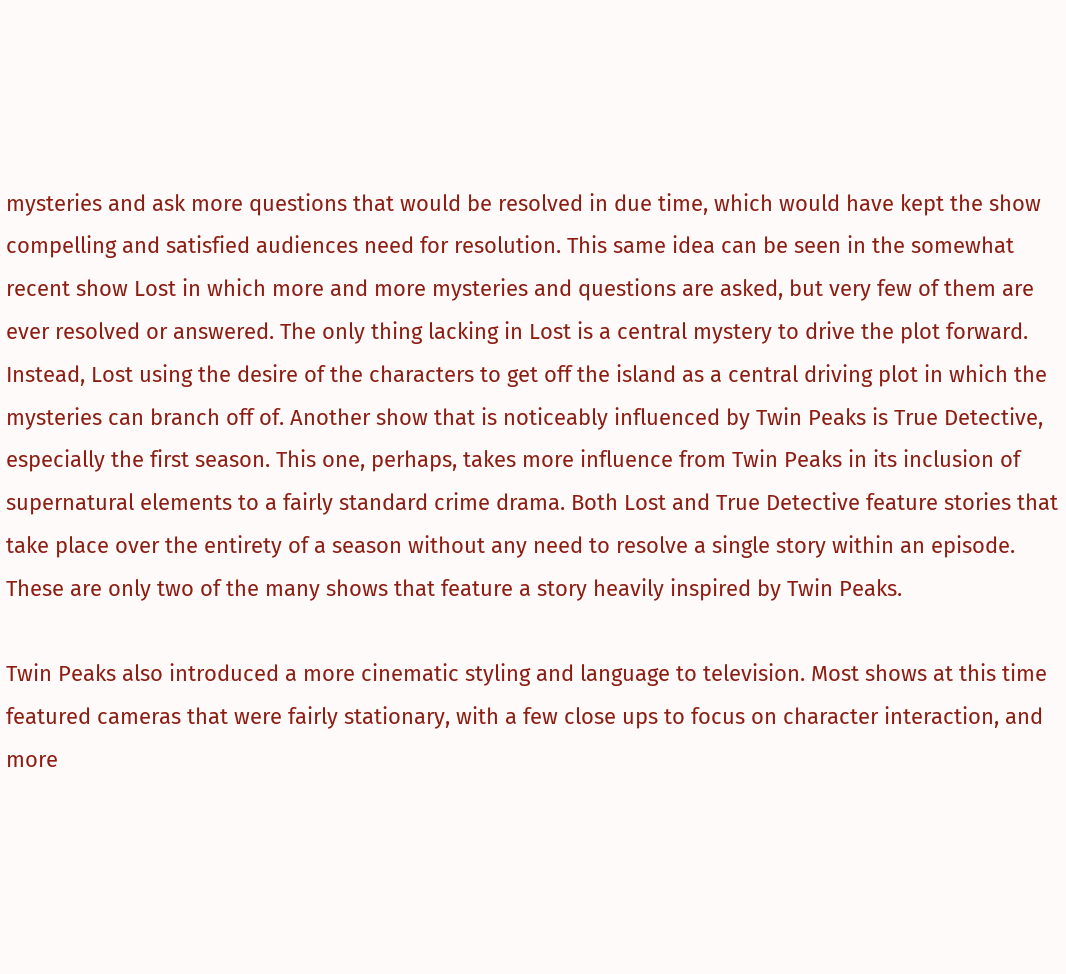mysteries and ask more questions that would be resolved in due time, which would have kept the show compelling and satisfied audiences need for resolution. This same idea can be seen in the somewhat recent show Lost in which more and more mysteries and questions are asked, but very few of them are ever resolved or answered. The only thing lacking in Lost is a central mystery to drive the plot forward. Instead, Lost using the desire of the characters to get off the island as a central driving plot in which the mysteries can branch off of. Another show that is noticeably influenced by Twin Peaks is True Detective, especially the first season. This one, perhaps, takes more influence from Twin Peaks in its inclusion of supernatural elements to a fairly standard crime drama. Both Lost and True Detective feature stories that take place over the entirety of a season without any need to resolve a single story within an episode. These are only two of the many shows that feature a story heavily inspired by Twin Peaks.

Twin Peaks also introduced a more cinematic styling and language to television. Most shows at this time featured cameras that were fairly stationary, with a few close ups to focus on character interaction, and more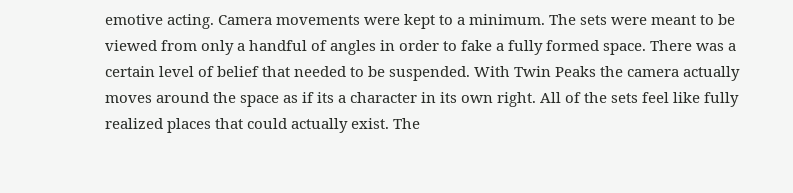emotive acting. Camera movements were kept to a minimum. The sets were meant to be viewed from only a handful of angles in order to fake a fully formed space. There was a certain level of belief that needed to be suspended. With Twin Peaks the camera actually moves around the space as if its a character in its own right. All of the sets feel like fully realized places that could actually exist. The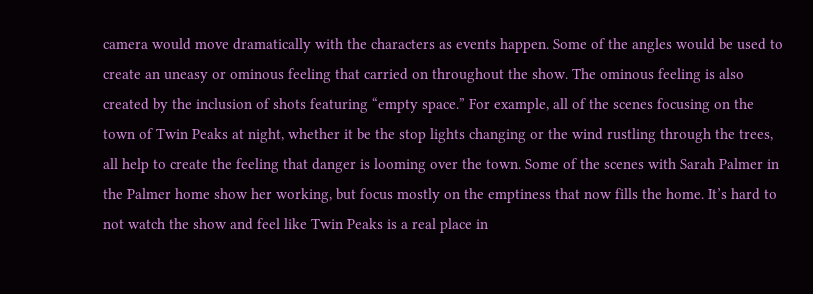camera would move dramatically with the characters as events happen. Some of the angles would be used to create an uneasy or ominous feeling that carried on throughout the show. The ominous feeling is also created by the inclusion of shots featuring “empty space.” For example, all of the scenes focusing on the town of Twin Peaks at night, whether it be the stop lights changing or the wind rustling through the trees, all help to create the feeling that danger is looming over the town. Some of the scenes with Sarah Palmer in the Palmer home show her working, but focus mostly on the emptiness that now fills the home. It’s hard to not watch the show and feel like Twin Peaks is a real place in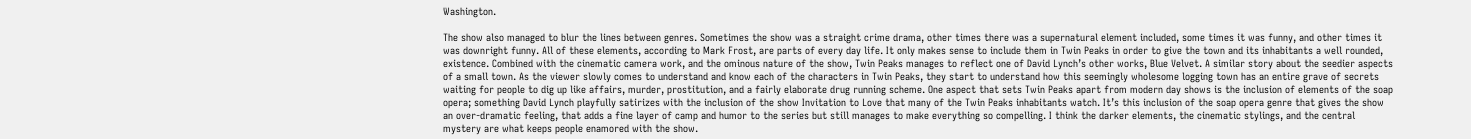Washington.

The show also managed to blur the lines between genres. Sometimes the show was a straight crime drama, other times there was a supernatural element included, some times it was funny, and other times it was downright funny. All of these elements, according to Mark Frost, are parts of every day life. It only makes sense to include them in Twin Peaks in order to give the town and its inhabitants a well rounded, existence. Combined with the cinematic camera work, and the ominous nature of the show, Twin Peaks manages to reflect one of David Lynch’s other works, Blue Velvet. A similar story about the seedier aspects of a small town. As the viewer slowly comes to understand and know each of the characters in Twin Peaks, they start to understand how this seemingly wholesome logging town has an entire grave of secrets waiting for people to dig up like affairs, murder, prostitution, and a fairly elaborate drug running scheme. One aspect that sets Twin Peaks apart from modern day shows is the inclusion of elements of the soap opera; something David Lynch playfully satirizes with the inclusion of the show Invitation to Love that many of the Twin Peaks inhabitants watch. It’s this inclusion of the soap opera genre that gives the show an over-dramatic feeling, that adds a fine layer of camp and humor to the series but still manages to make everything so compelling. I think the darker elements, the cinematic stylings, and the central mystery are what keeps people enamored with the show.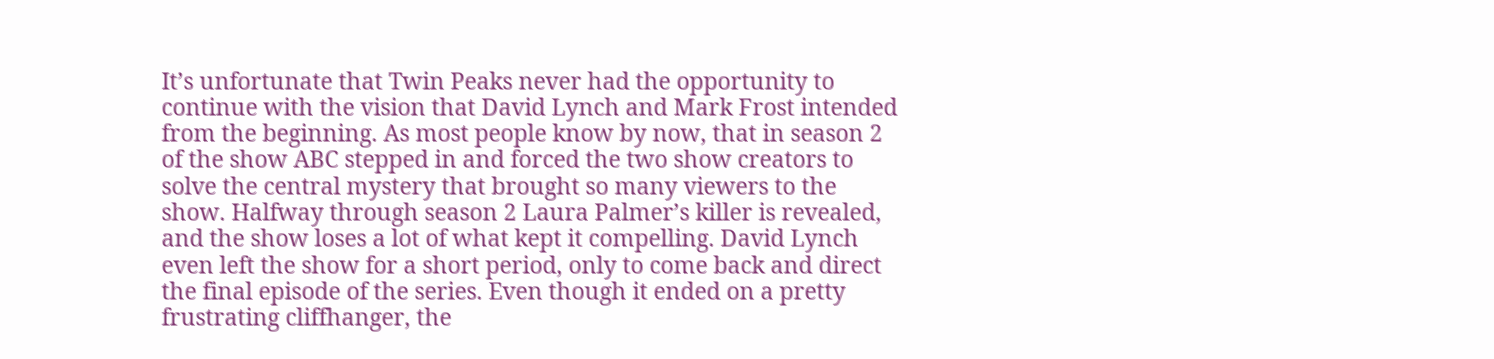It’s unfortunate that Twin Peaks never had the opportunity to continue with the vision that David Lynch and Mark Frost intended from the beginning. As most people know by now, that in season 2 of the show ABC stepped in and forced the two show creators to solve the central mystery that brought so many viewers to the show. Halfway through season 2 Laura Palmer’s killer is revealed, and the show loses a lot of what kept it compelling. David Lynch even left the show for a short period, only to come back and direct the final episode of the series. Even though it ended on a pretty frustrating cliffhanger, the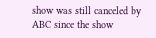show was still canceled by ABC since the show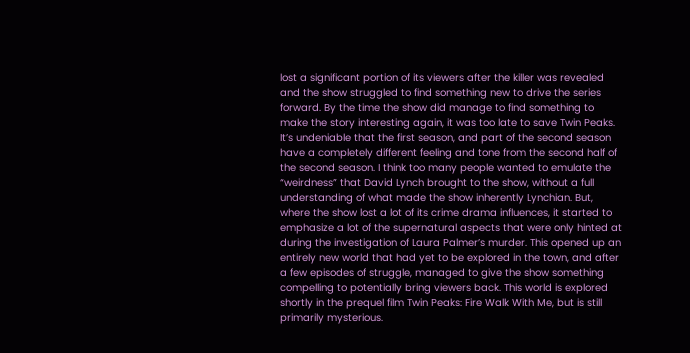lost a significant portion of its viewers after the killer was revealed and the show struggled to find something new to drive the series forward. By the time the show did manage to find something to make the story interesting again, it was too late to save Twin Peaks. It’s undeniable that the first season, and part of the second season have a completely different feeling and tone from the second half of the second season. I think too many people wanted to emulate the “weirdness” that David Lynch brought to the show, without a full understanding of what made the show inherently Lynchian. But, where the show lost a lot of its crime drama influences, it started to emphasize a lot of the supernatural aspects that were only hinted at during the investigation of Laura Palmer’s murder. This opened up an entirely new world that had yet to be explored in the town, and after a few episodes of struggle, managed to give the show something compelling to potentially bring viewers back. This world is explored shortly in the prequel film Twin Peaks: Fire Walk With Me, but is still primarily mysterious.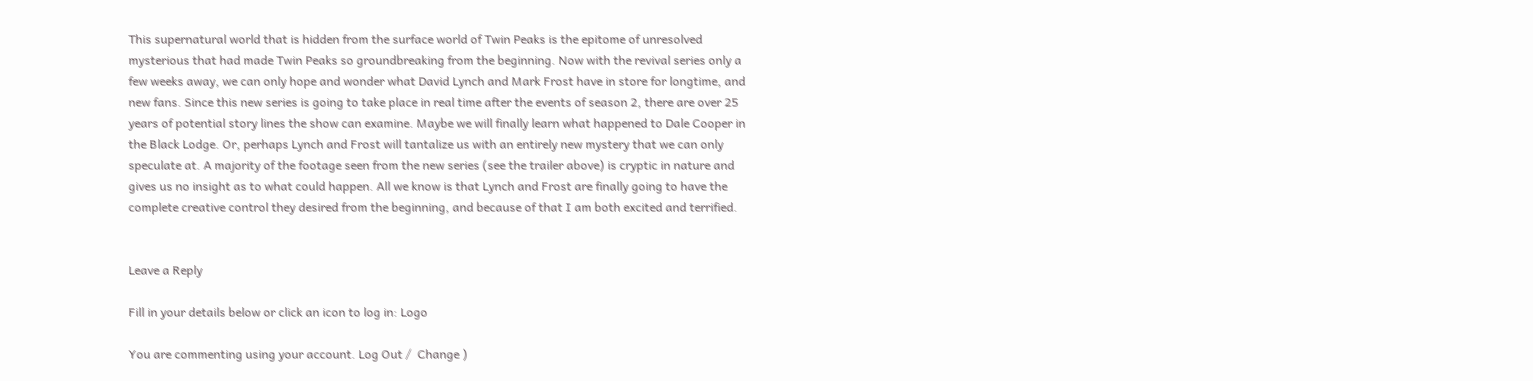This supernatural world that is hidden from the surface world of Twin Peaks is the epitome of unresolved mysterious that had made Twin Peaks so groundbreaking from the beginning. Now with the revival series only a few weeks away, we can only hope and wonder what David Lynch and Mark Frost have in store for longtime, and new fans. Since this new series is going to take place in real time after the events of season 2, there are over 25 years of potential story lines the show can examine. Maybe we will finally learn what happened to Dale Cooper in the Black Lodge. Or, perhaps Lynch and Frost will tantalize us with an entirely new mystery that we can only speculate at. A majority of the footage seen from the new series (see the trailer above) is cryptic in nature and gives us no insight as to what could happen. All we know is that Lynch and Frost are finally going to have the complete creative control they desired from the beginning, and because of that I am both excited and terrified.


Leave a Reply

Fill in your details below or click an icon to log in: Logo

You are commenting using your account. Log Out /  Change )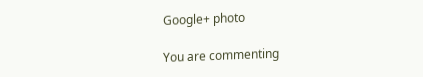Google+ photo

You are commenting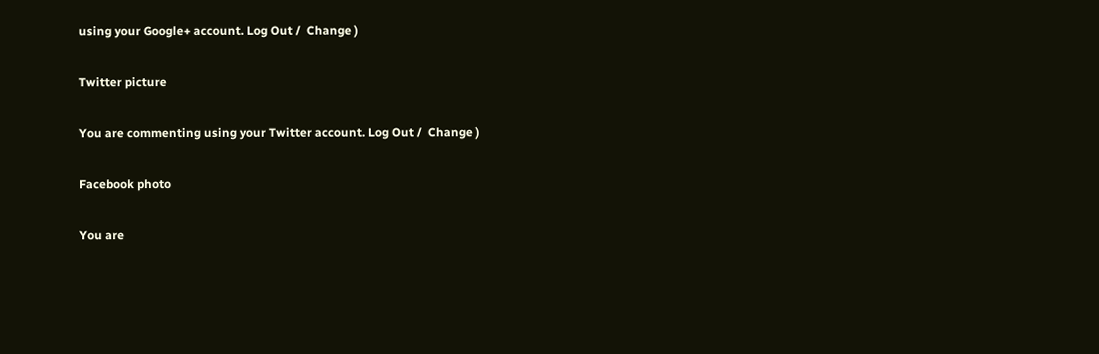using your Google+ account. Log Out /  Change )

Twitter picture

You are commenting using your Twitter account. Log Out /  Change )

Facebook photo

You are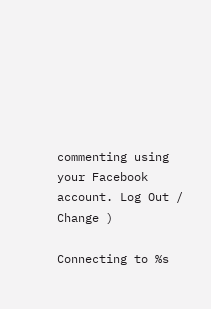commenting using your Facebook account. Log Out /  Change )

Connecting to %s